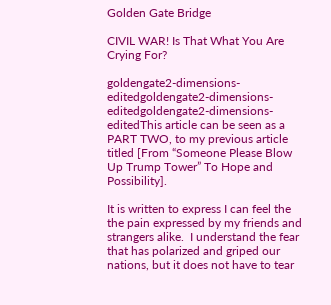Golden Gate Bridge

CIVIL WAR! Is That What You Are Crying For?

goldengate2-dimensions-editedgoldengate2-dimensions-editedgoldengate2-dimensions-editedThis article can be seen as a PART TWO, to my previous article titled [From “Someone Please Blow Up Trump Tower” To Hope and Possibility].

It is written to express I can feel the the pain expressed by my friends and strangers alike.  I understand the fear that has polarized and griped our nations, but it does not have to tear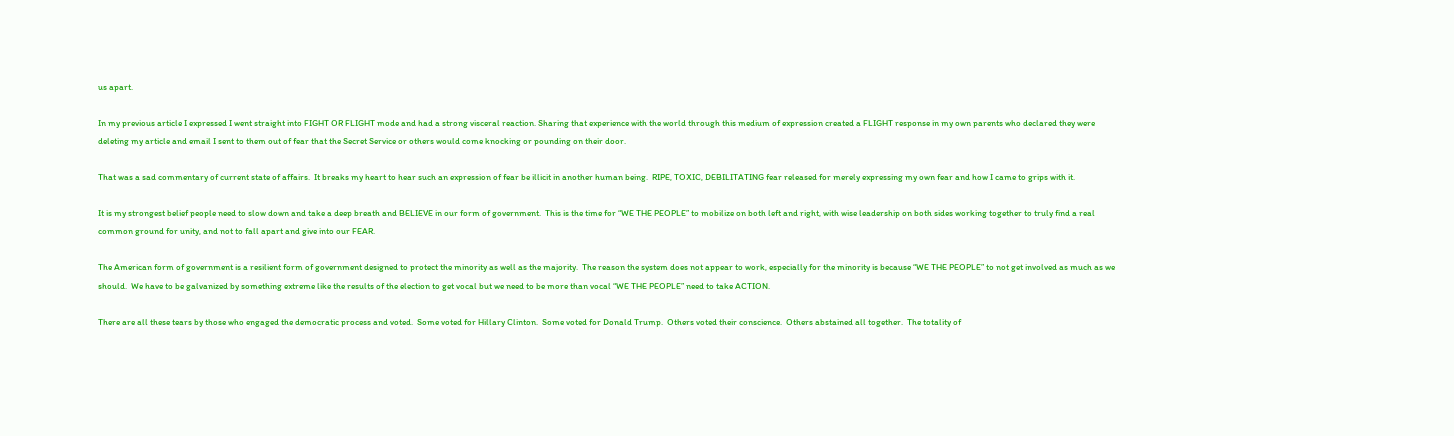us apart.

In my previous article I expressed I went straight into FIGHT OR FLIGHT mode and had a strong visceral reaction. Sharing that experience with the world through this medium of expression created a FLIGHT response in my own parents who declared they were deleting my article and email I sent to them out of fear that the Secret Service or others would come knocking or pounding on their door.

That was a sad commentary of current state of affairs.  It breaks my heart to hear such an expression of fear be illicit in another human being.  RIPE, TOXIC, DEBILITATING fear released for merely expressing my own fear and how I came to grips with it.

It is my strongest belief people need to slow down and take a deep breath and BELIEVE in our form of government.  This is the time for “WE THE PEOPLE” to mobilize on both left and right, with wise leadership on both sides working together to truly find a real common ground for unity, and not to fall apart and give into our FEAR.

The American form of government is a resilient form of government designed to protect the minority as well as the majority.  The reason the system does not appear to work, especially for the minority is because “WE THE PEOPLE” to not get involved as much as we should.  We have to be galvanized by something extreme like the results of the election to get vocal but we need to be more than vocal “WE THE PEOPLE” need to take ACTION.

There are all these tears by those who engaged the democratic process and voted.  Some voted for Hillary Clinton.  Some voted for Donald Trump.  Others voted their conscience.  Others abstained all together.  The totality of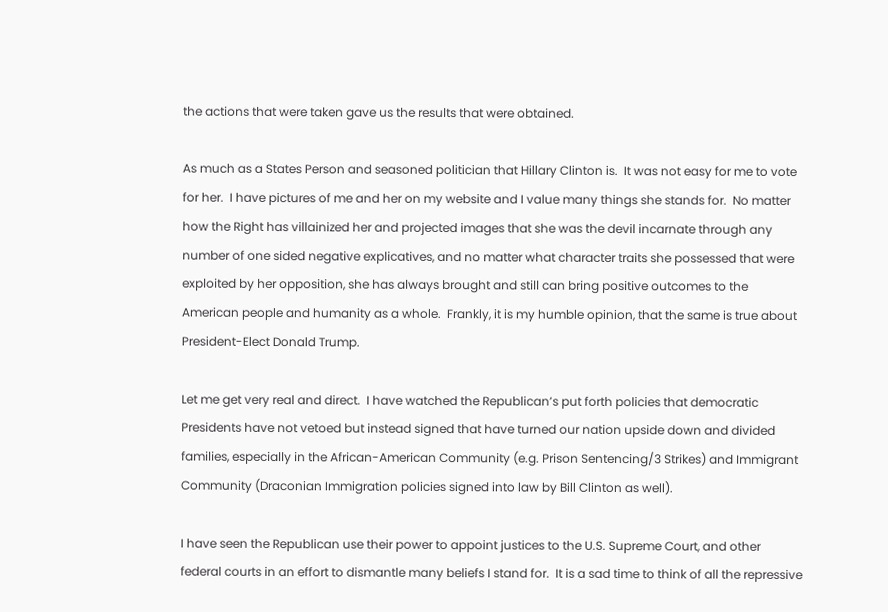the actions that were taken gave us the results that were obtained.

As much as a States Person and seasoned politician that Hillary Clinton is.  It was not easy for me to vote for her.  I have pictures of me and her on my website and I value many things she stands for.  No matter how the Right has villainized her and projected images that she was the devil incarnate through any number of one sided negative explicatives, and no matter what character traits she possessed that were exploited by her opposition, she has always brought and still can bring positive outcomes to the American people and humanity as a whole.  Frankly, it is my humble opinion, that the same is true about President-Elect Donald Trump.

Let me get very real and direct.  I have watched the Republican’s put forth policies that democratic Presidents have not vetoed but instead signed that have turned our nation upside down and divided families, especially in the African-American Community (e.g. Prison Sentencing/3 Strikes) and Immigrant Community (Draconian Immigration policies signed into law by Bill Clinton as well).

I have seen the Republican use their power to appoint justices to the U.S. Supreme Court, and other federal courts in an effort to dismantle many beliefs I stand for.  It is a sad time to think of all the repressive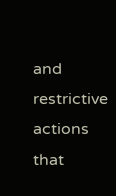and restrictive actions that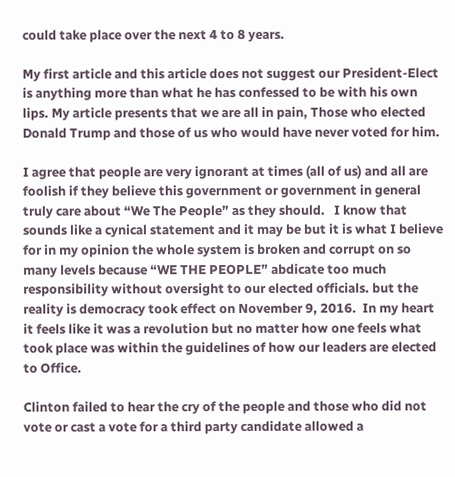could take place over the next 4 to 8 years.

My first article and this article does not suggest our President-Elect is anything more than what he has confessed to be with his own lips. My article presents that we are all in pain, Those who elected Donald Trump and those of us who would have never voted for him.

I agree that people are very ignorant at times (all of us) and all are foolish if they believe this government or government in general truly care about “We The People” as they should.   I know that sounds like a cynical statement and it may be but it is what I believe for in my opinion the whole system is broken and corrupt on so many levels because “WE THE PEOPLE” abdicate too much responsibility without oversight to our elected officials. but the reality is democracy took effect on November 9, 2016.  In my heart it feels like it was a revolution but no matter how one feels what took place was within the guidelines of how our leaders are elected to Office.

Clinton failed to hear the cry of the people and those who did not vote or cast a vote for a third party candidate allowed a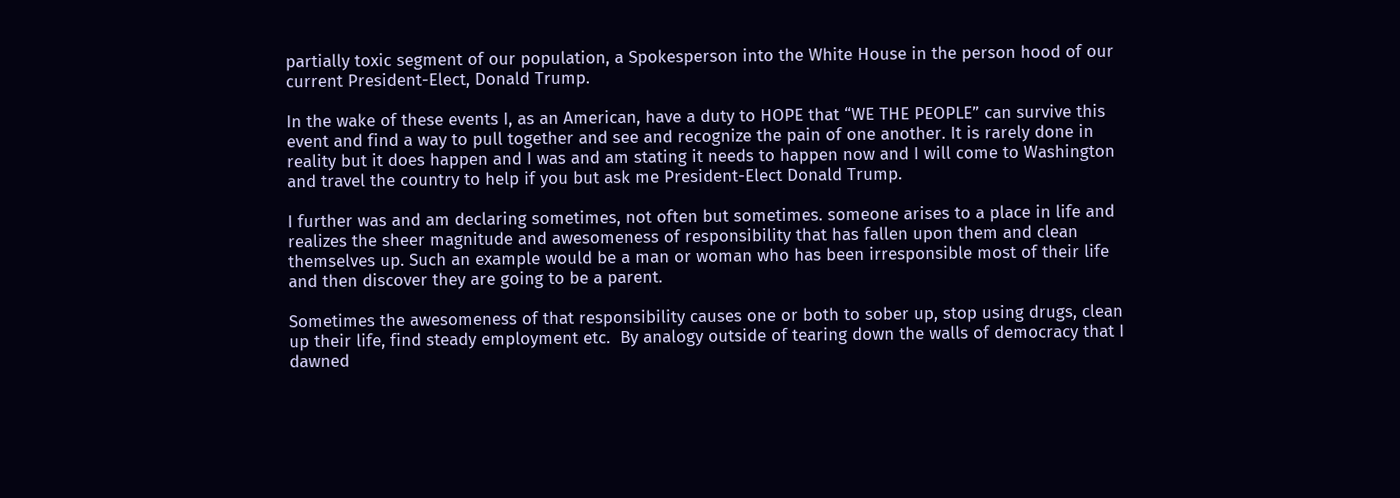partially toxic segment of our population, a Spokesperson into the White House in the person hood of our current President-Elect, Donald Trump.

In the wake of these events I, as an American, have a duty to HOPE that “WE THE PEOPLE” can survive this event and find a way to pull together and see and recognize the pain of one another. It is rarely done in reality but it does happen and I was and am stating it needs to happen now and I will come to Washington and travel the country to help if you but ask me President-Elect Donald Trump.

I further was and am declaring sometimes, not often but sometimes. someone arises to a place in life and realizes the sheer magnitude and awesomeness of responsibility that has fallen upon them and clean themselves up. Such an example would be a man or woman who has been irresponsible most of their life and then discover they are going to be a parent.

Sometimes the awesomeness of that responsibility causes one or both to sober up, stop using drugs, clean up their life, find steady employment etc.  By analogy outside of tearing down the walls of democracy that I dawned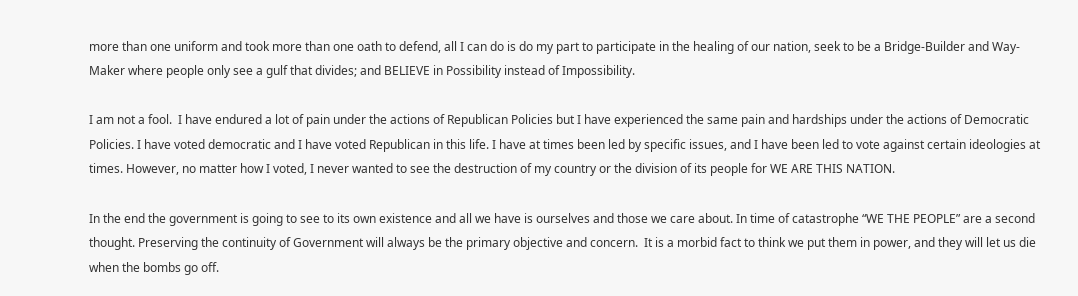more than one uniform and took more than one oath to defend, all I can do is do my part to participate in the healing of our nation, seek to be a Bridge-Builder and Way-Maker where people only see a gulf that divides; and BELIEVE in Possibility instead of Impossibility.

I am not a fool.  I have endured a lot of pain under the actions of Republican Policies but I have experienced the same pain and hardships under the actions of Democratic Policies. I have voted democratic and I have voted Republican in this life. I have at times been led by specific issues, and I have been led to vote against certain ideologies at times. However, no matter how I voted, I never wanted to see the destruction of my country or the division of its people for WE ARE THIS NATION.

In the end the government is going to see to its own existence and all we have is ourselves and those we care about. In time of catastrophe “WE THE PEOPLE” are a second thought. Preserving the continuity of Government will always be the primary objective and concern.  It is a morbid fact to think we put them in power, and they will let us die when the bombs go off.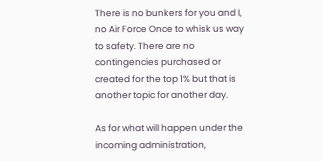There is no bunkers for you and I, no Air Force Once to whisk us way to safety. There are no contingencies purchased or created for the top 1% but that is another topic for another day.

As for what will happen under the incoming administration,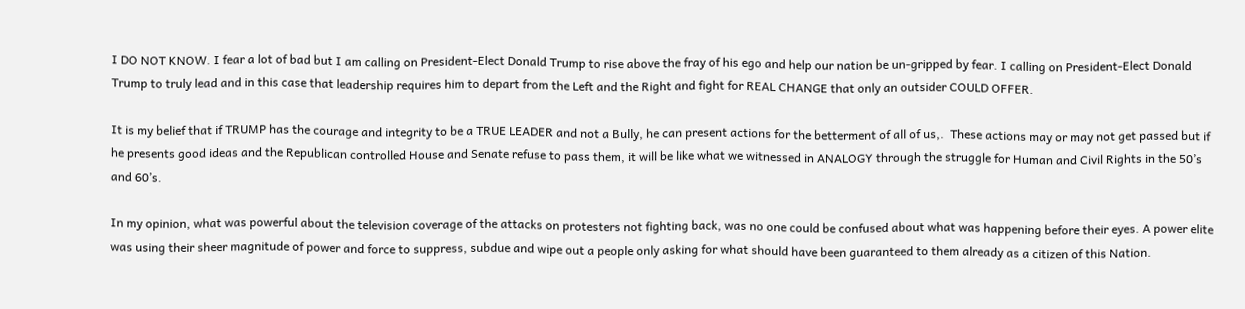I DO NOT KNOW. I fear a lot of bad but I am calling on President-Elect Donald Trump to rise above the fray of his ego and help our nation be un-gripped by fear. I calling on President-Elect Donald Trump to truly lead and in this case that leadership requires him to depart from the Left and the Right and fight for REAL CHANGE that only an outsider COULD OFFER.

It is my belief that if TRUMP has the courage and integrity to be a TRUE LEADER and not a Bully, he can present actions for the betterment of all of us,.  These actions may or may not get passed but if he presents good ideas and the Republican controlled House and Senate refuse to pass them, it will be like what we witnessed in ANALOGY through the struggle for Human and Civil Rights in the 50’s and 60’s.

In my opinion, what was powerful about the television coverage of the attacks on protesters not fighting back, was no one could be confused about what was happening before their eyes. A power elite was using their sheer magnitude of power and force to suppress, subdue and wipe out a people only asking for what should have been guaranteed to them already as a citizen of this Nation.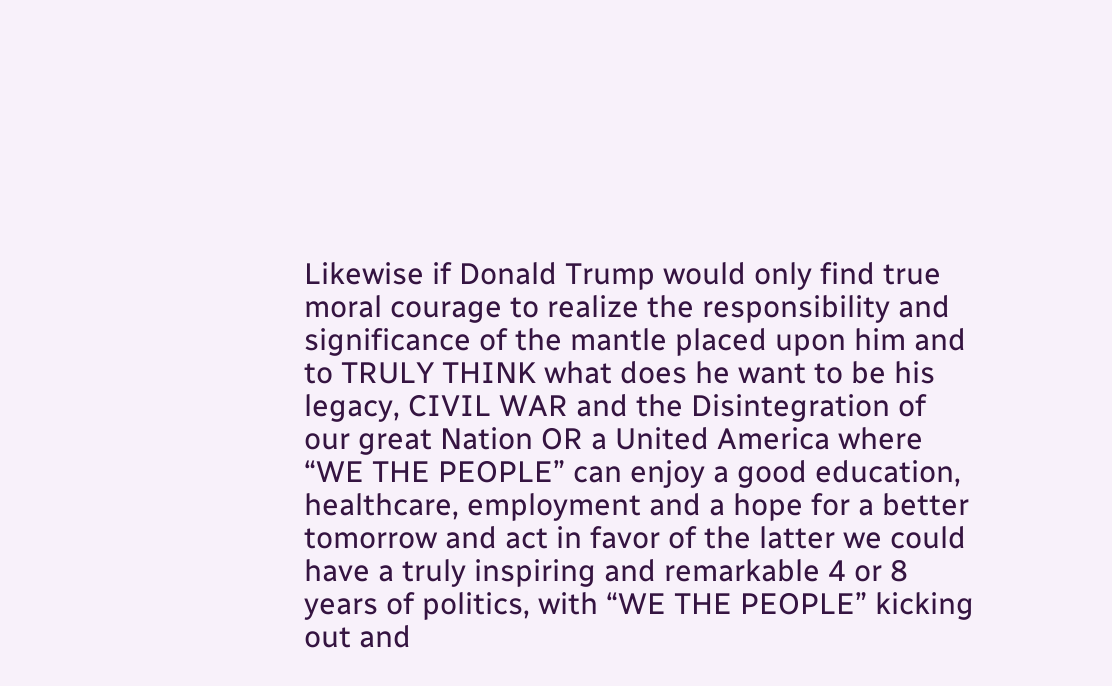Likewise if Donald Trump would only find true moral courage to realize the responsibility and significance of the mantle placed upon him and to TRULY THINK what does he want to be his legacy, CIVIL WAR and the Disintegration of our great Nation OR a United America where “WE THE PEOPLE” can enjoy a good education, healthcare, employment and a hope for a better tomorrow and act in favor of the latter we could have a truly inspiring and remarkable 4 or 8 years of politics, with “WE THE PEOPLE” kicking out and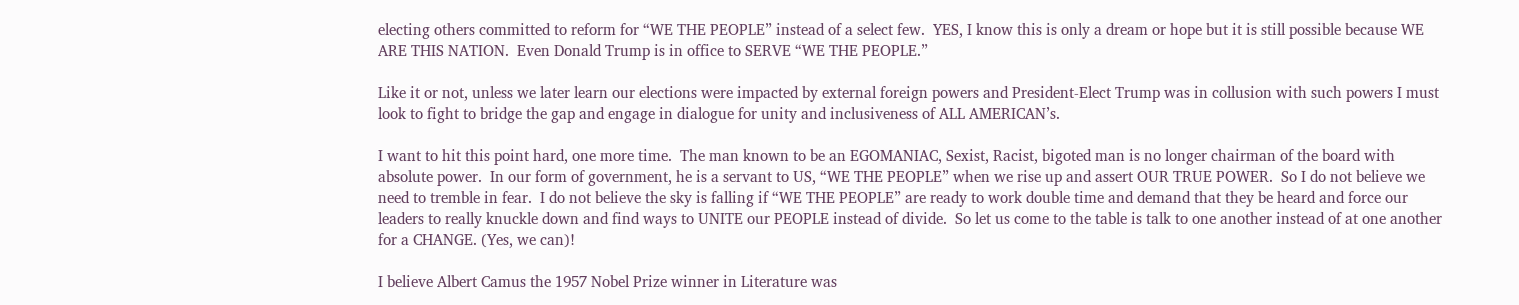electing others committed to reform for “WE THE PEOPLE” instead of a select few.  YES, I know this is only a dream or hope but it is still possible because WE ARE THIS NATION.  Even Donald Trump is in office to SERVE “WE THE PEOPLE.”

Like it or not, unless we later learn our elections were impacted by external foreign powers and President-Elect Trump was in collusion with such powers I must look to fight to bridge the gap and engage in dialogue for unity and inclusiveness of ALL AMERICAN’s.

I want to hit this point hard, one more time.  The man known to be an EGOMANIAC, Sexist, Racist, bigoted man is no longer chairman of the board with absolute power.  In our form of government, he is a servant to US, “WE THE PEOPLE” when we rise up and assert OUR TRUE POWER.  So I do not believe we need to tremble in fear.  I do not believe the sky is falling if “WE THE PEOPLE” are ready to work double time and demand that they be heard and force our leaders to really knuckle down and find ways to UNITE our PEOPLE instead of divide.  So let us come to the table is talk to one another instead of at one another for a CHANGE. (Yes, we can)!

I believe Albert Camus the 1957 Nobel Prize winner in Literature was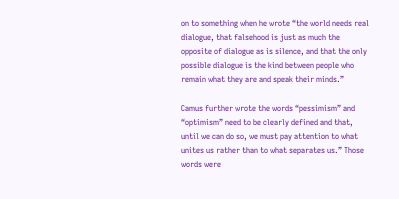on to something when he wrote “the world needs real dialogue, that falsehood is just as much the opposite of dialogue as is silence, and that the only possible dialogue is the kind between people who remain what they are and speak their minds.”

Camus further wrote the words “pessimism” and “optimism” need to be clearly defined and that, until we can do so, we must pay attention to what unites us rather than to what separates us.” Those words were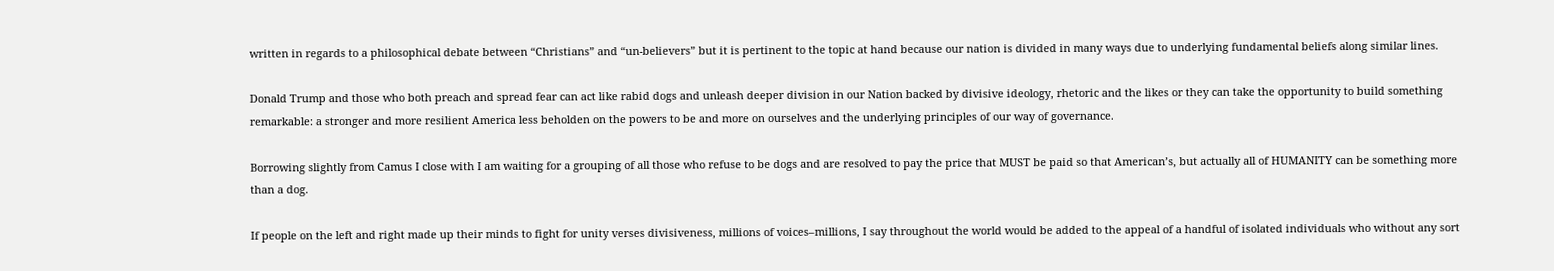written in regards to a philosophical debate between “Christians” and “un-believers” but it is pertinent to the topic at hand because our nation is divided in many ways due to underlying fundamental beliefs along similar lines.

Donald Trump and those who both preach and spread fear can act like rabid dogs and unleash deeper division in our Nation backed by divisive ideology, rhetoric and the likes or they can take the opportunity to build something remarkable: a stronger and more resilient America less beholden on the powers to be and more on ourselves and the underlying principles of our way of governance.

Borrowing slightly from Camus I close with I am waiting for a grouping of all those who refuse to be dogs and are resolved to pay the price that MUST be paid so that American’s, but actually all of HUMANITY can be something more than a dog.

If people on the left and right made up their minds to fight for unity verses divisiveness, millions of voices–millions, I say throughout the world would be added to the appeal of a handful of isolated individuals who without any sort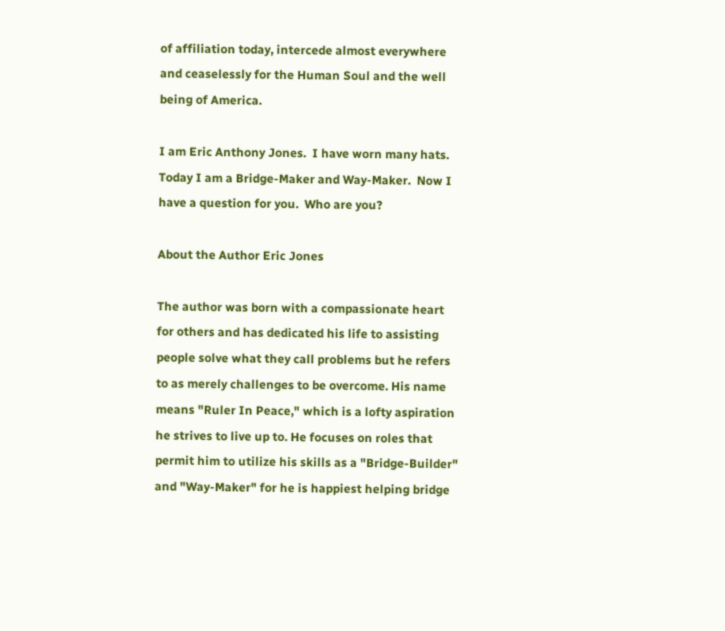of affiliation today, intercede almost everywhere and ceaselessly for the Human Soul and the well being of America.

I am Eric Anthony Jones.  I have worn many hats.  Today I am a Bridge-Maker and Way-Maker.  Now I have a question for you.  Who are you?

About the Author Eric Jones

The author was born with a compassionate heart for others and has dedicated his life to assisting people solve what they call problems but he refers to as merely challenges to be overcome. His name means "Ruler In Peace," which is a lofty aspiration he strives to live up to. He focuses on roles that permit him to utilize his skills as a "Bridge-Builder" and "Way-Maker" for he is happiest helping bridge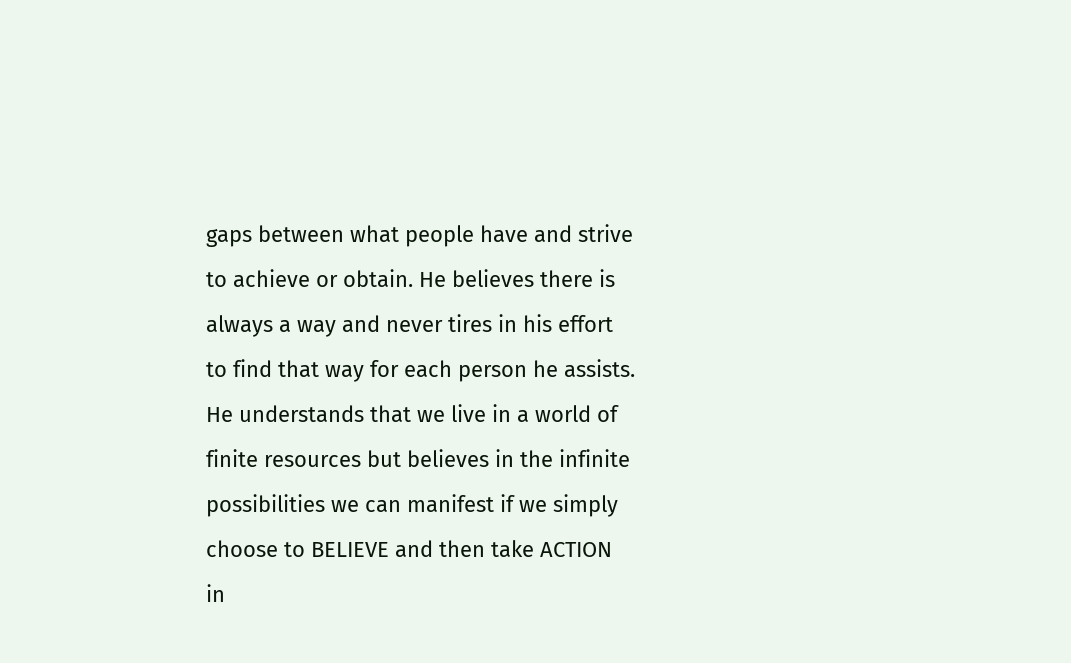gaps between what people have and strive to achieve or obtain. He believes there is always a way and never tires in his effort to find that way for each person he assists. He understands that we live in a world of finite resources but believes in the infinite possibilities we can manifest if we simply choose to BELIEVE and then take ACTION in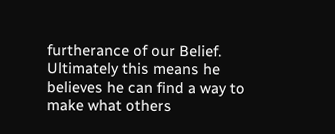furtherance of our Belief. Ultimately this means he believes he can find a way to make what others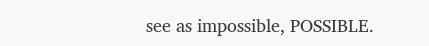see as impossible, POSSIBLE.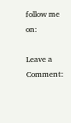follow me on:

Leave a Comment: